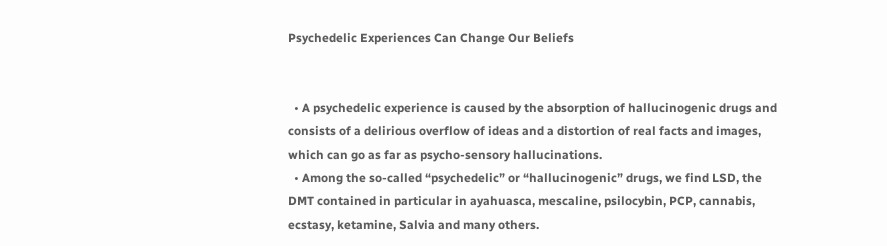Psychedelic Experiences Can Change Our Beliefs


  • A psychedelic experience is caused by the absorption of hallucinogenic drugs and consists of a delirious overflow of ideas and a distortion of real facts and images, which can go as far as psycho-sensory hallucinations.
  • Among the so-called “psychedelic” or “hallucinogenic” drugs, we find LSD, the DMT contained in particular in ayahuasca, mescaline, psilocybin, PCP, cannabis, ecstasy, ketamine, Salvia and many others.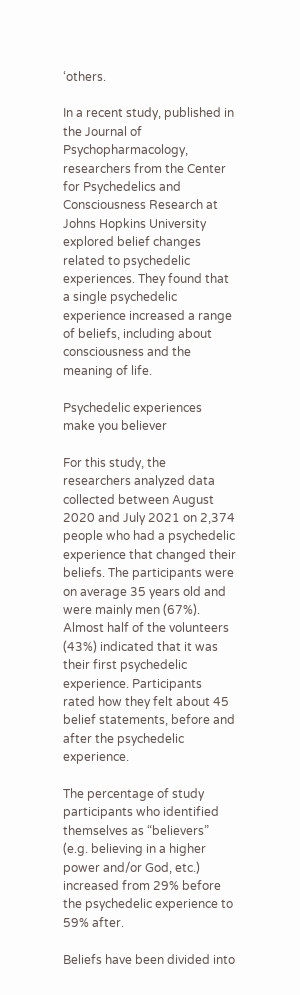‘others.

In a recent study, published in the Journal of Psychopharmacology, researchers from the Center for Psychedelics and Consciousness Research at Johns Hopkins University explored belief changes related to psychedelic experiences. They found that a single psychedelic experience increased a range of beliefs, including about consciousness and the meaning of life.

Psychedelic experiences make you believer

For this study, the researchers analyzed data collected between August 2020 and July 2021 on 2,374 people who had a psychedelic experience that changed their beliefs. The participants were on average 35 years old and were mainly men (67%). Almost half of the volunteers (43%) indicated that it was their first psychedelic experience. Participants rated how they felt about 45 belief statements, before and after the psychedelic experience.

The percentage of study participants who identified themselves as “believers” (e.g. believing in a higher power and/or God, etc.) increased from 29% before the psychedelic experience to 59% after.

Beliefs have been divided into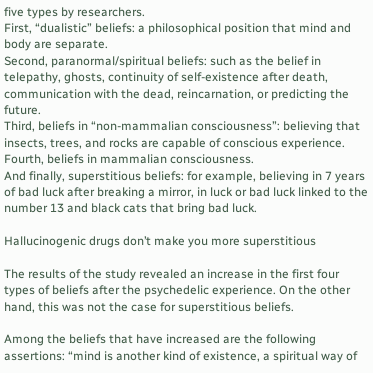five types by researchers.
First, “dualistic” beliefs: a philosophical position that mind and body are separate.
Second, paranormal/spiritual beliefs: such as the belief in telepathy, ghosts, continuity of self-existence after death, communication with the dead, reincarnation, or predicting the future.
Third, beliefs in “non-mammalian consciousness”: believing that insects, trees, and rocks are capable of conscious experience.
Fourth, beliefs in mammalian consciousness.
And finally, superstitious beliefs: for example, believing in 7 years of bad luck after breaking a mirror, in luck or bad luck linked to the number 13 and black cats that bring bad luck.

Hallucinogenic drugs don’t make you more superstitious

The results of the study revealed an increase in the first four types of beliefs after the psychedelic experience. On the other hand, this was not the case for superstitious beliefs.

Among the beliefs that have increased are the following assertions: “mind is another kind of existence, a spiritual way of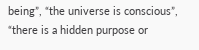being”, “the universe is conscious”, “there is a hidden purpose or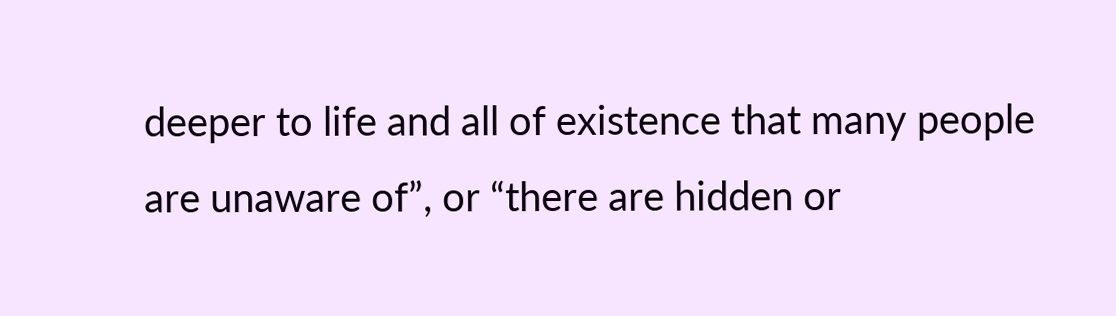deeper to life and all of existence that many people are unaware of”, or “there are hidden or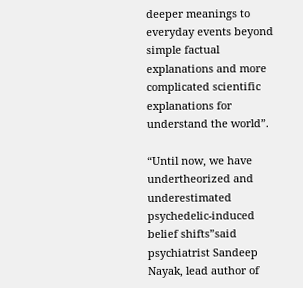deeper meanings to everyday events beyond simple factual explanations and more complicated scientific explanations for understand the world”.

“Until now, we have undertheorized and underestimated psychedelic-induced belief shifts”said psychiatrist Sandeep Nayak, lead author of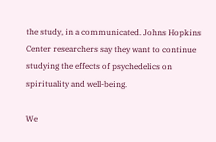the study, in a communicated. Johns Hopkins Center researchers say they want to continue studying the effects of psychedelics on spirituality and well-being.

We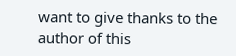want to give thanks to the author of this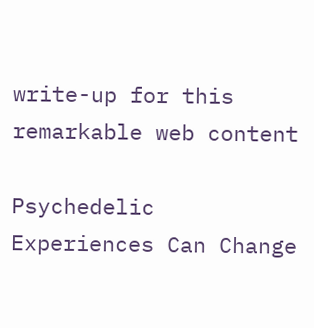write-up for this remarkable web content

Psychedelic Experiences Can Change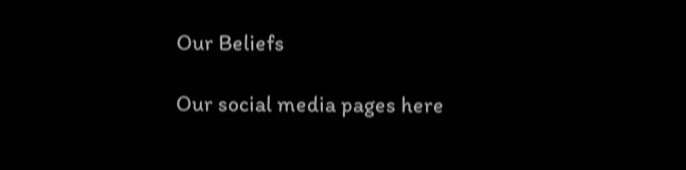Our Beliefs

Our social media pages here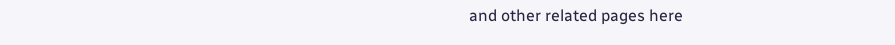and other related pages here